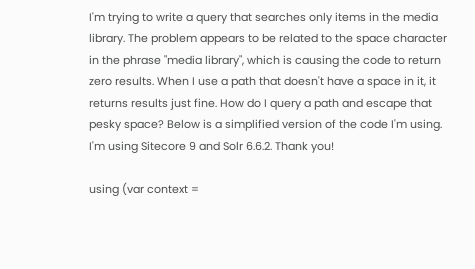I'm trying to write a query that searches only items in the media library. The problem appears to be related to the space character in the phrase "media library", which is causing the code to return zero results. When I use a path that doesn't have a space in it, it returns results just fine. How do I query a path and escape that pesky space? Below is a simplified version of the code I'm using. I'm using Sitecore 9 and Solr 6.6.2. Thank you!

using (var context =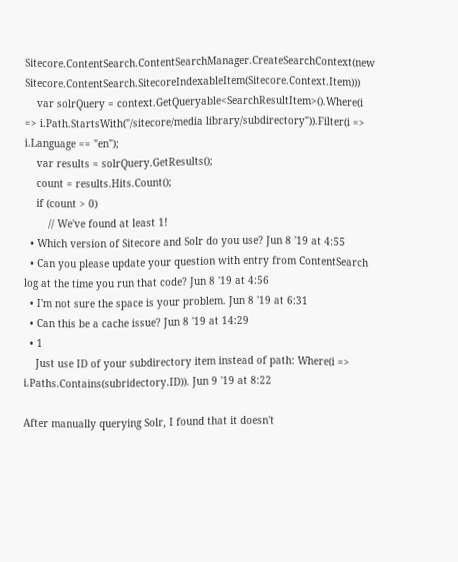Sitecore.ContentSearch.ContentSearchManager.CreateSearchContext(new Sitecore.ContentSearch.SitecoreIndexableItem(Sitecore.Context.Item)))
    var solrQuery = context.GetQueryable<SearchResultItem>().Where(i => i.Path.StartsWith("/sitecore/media library/subdirectory")).Filter(i => i.Language == "en");
    var results = solrQuery.GetResults();
    count = results.Hits.Count();
    if (count > 0)
        // We've found at least 1!
  • Which version of Sitecore and Solr do you use? Jun 8 '19 at 4:55
  • Can you please update your question with entry from ContentSearch log at the time you run that code? Jun 8 '19 at 4:56
  • I'm not sure the space is your problem. Jun 8 '19 at 6:31
  • Can this be a cache issue? Jun 8 '19 at 14:29
  • 1
    Just use ID of your subdirectory item instead of path: Where(i => i.Paths.Contains(subridectory.ID)). Jun 9 '19 at 8:22

After manually querying Solr, I found that it doesn't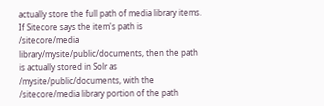actually store the full path of media library items. If Sitecore says the item's path is /sitecore/media library/mysite/public/documents, then the path is actually stored in Solr as /mysite/public/documents, with the /sitecore/media library portion of the path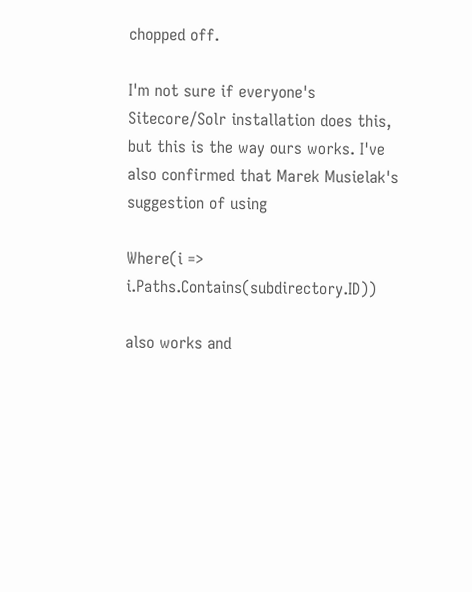chopped off.

I'm not sure if everyone's Sitecore/Solr installation does this, but this is the way ours works. I've also confirmed that Marek Musielak's suggestion of using

Where(i => i.Paths.Contains(subdirectory.ID))

also works and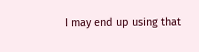I may end up using that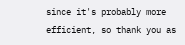since it's probably more efficient, so thank you as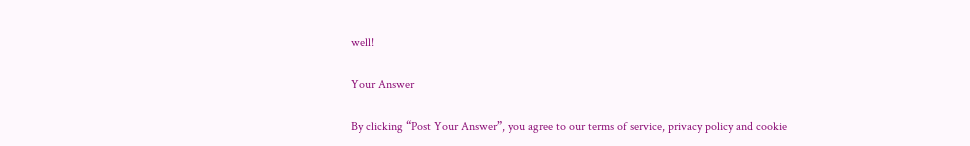well!

Your Answer

By clicking “Post Your Answer”, you agree to our terms of service, privacy policy and cookie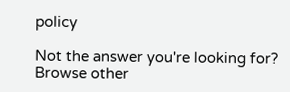policy

Not the answer you're looking for? Browse other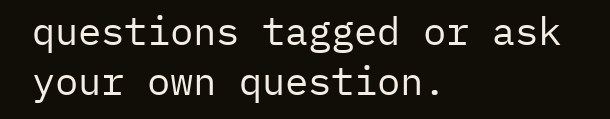questions tagged or ask your own question.